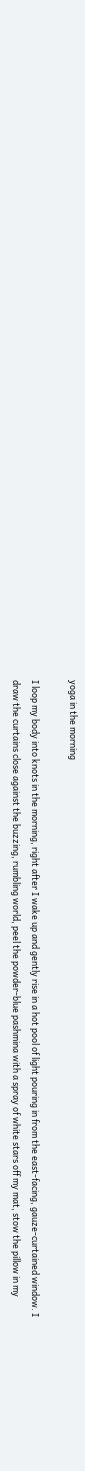yoga in the morning

I loop my body into knots in the morning, right after I wake up and gently rise in a hot pool of light pouring in from the east-facing, gauze-curtained window. I draw the curtains close against the buzzing, rumbling world, peel the powder-blue pashmina with a spray of white stars off my mat, stow the pillow in my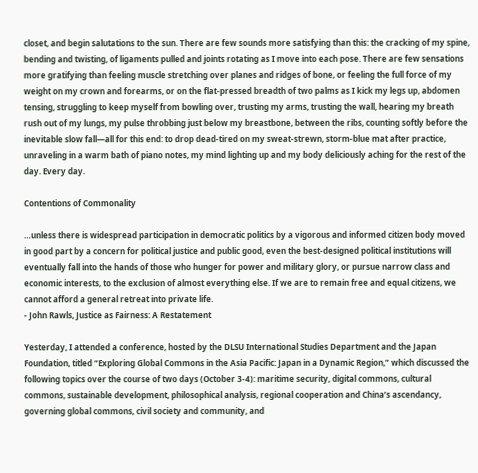closet, and begin salutations to the sun. There are few sounds more satisfying than this: the cracking of my spine, bending and twisting, of ligaments pulled and joints rotating as I move into each pose. There are few sensations more gratifying than feeling muscle stretching over planes and ridges of bone, or feeling the full force of my weight on my crown and forearms, or on the flat-pressed breadth of two palms as I kick my legs up, abdomen tensing, struggling to keep myself from bowling over, trusting my arms, trusting the wall, hearing my breath rush out of my lungs, my pulse throbbing just below my breastbone, between the ribs, counting softly before the inevitable slow fall—all for this end: to drop dead-tired on my sweat-strewn, storm-blue mat after practice, unraveling in a warm bath of piano notes, my mind lighting up and my body deliciously aching for the rest of the day. Every day.

Contentions of Commonality

…unless there is widespread participation in democratic politics by a vigorous and informed citizen body moved in good part by a concern for political justice and public good, even the best-designed political institutions will eventually fall into the hands of those who hunger for power and military glory, or pursue narrow class and economic interests, to the exclusion of almost everything else. If we are to remain free and equal citizens, we cannot afford a general retreat into private life.
- John Rawls, Justice as Fairness: A Restatement

Yesterday, I attended a conference, hosted by the DLSU International Studies Department and the Japan Foundation, titled “Exploring Global Commons in the Asia Pacific: Japan in a Dynamic Region,” which discussed the following topics over the course of two days (October 3-4): maritime security, digital commons, cultural commons, sustainable development, philosophical analysis, regional cooperation and China’s ascendancy, governing global commons, civil society and community, and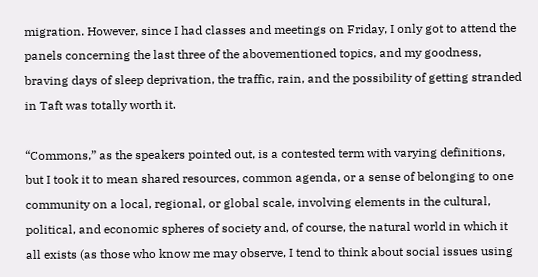migration. However, since I had classes and meetings on Friday, I only got to attend the panels concerning the last three of the abovementioned topics, and my goodness, braving days of sleep deprivation, the traffic, rain, and the possibility of getting stranded in Taft was totally worth it.

“Commons,” as the speakers pointed out, is a contested term with varying definitions, but I took it to mean shared resources, common agenda, or a sense of belonging to one community on a local, regional, or global scale, involving elements in the cultural, political, and economic spheres of society and, of course, the natural world in which it all exists (as those who know me may observe, I tend to think about social issues using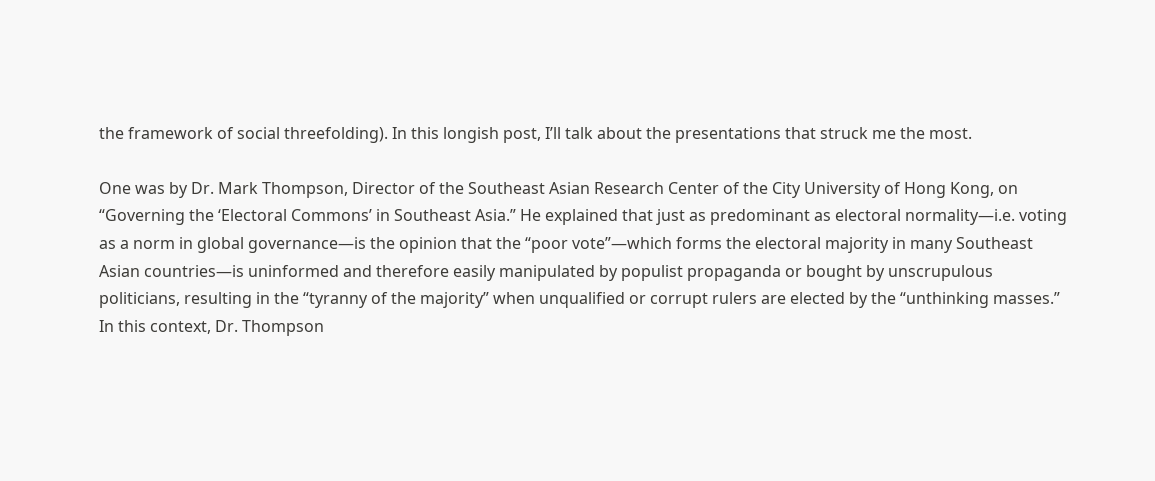the framework of social threefolding). In this longish post, I’ll talk about the presentations that struck me the most.

One was by Dr. Mark Thompson, Director of the Southeast Asian Research Center of the City University of Hong Kong, on “Governing the ‘Electoral Commons’ in Southeast Asia.” He explained that just as predominant as electoral normality—i.e. voting as a norm in global governance—is the opinion that the “poor vote”—which forms the electoral majority in many Southeast Asian countries—is uninformed and therefore easily manipulated by populist propaganda or bought by unscrupulous politicians, resulting in the “tyranny of the majority” when unqualified or corrupt rulers are elected by the “unthinking masses.” In this context, Dr. Thompson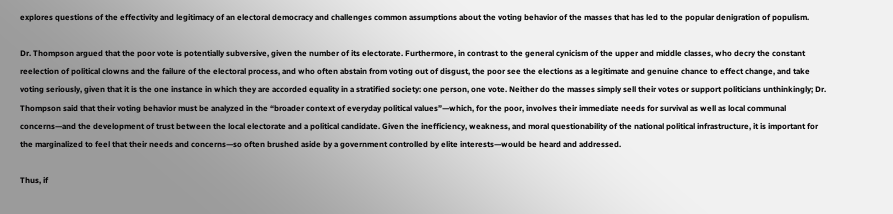explores questions of the effectivity and legitimacy of an electoral democracy and challenges common assumptions about the voting behavior of the masses that has led to the popular denigration of populism.

Dr. Thompson argued that the poor vote is potentially subversive, given the number of its electorate. Furthermore, in contrast to the general cynicism of the upper and middle classes, who decry the constant reelection of political clowns and the failure of the electoral process, and who often abstain from voting out of disgust, the poor see the elections as a legitimate and genuine chance to effect change, and take voting seriously, given that it is the one instance in which they are accorded equality in a stratified society: one person, one vote. Neither do the masses simply sell their votes or support politicians unthinkingly; Dr. Thompson said that their voting behavior must be analyzed in the “broader context of everyday political values”—which, for the poor, involves their immediate needs for survival as well as local communal concerns—and the development of trust between the local electorate and a political candidate. Given the inefficiency, weakness, and moral questionability of the national political infrastructure, it is important for the marginalized to feel that their needs and concerns—so often brushed aside by a government controlled by elite interests—would be heard and addressed.

Thus, if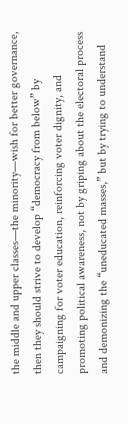the middle and upper classes—the minority—wish for better governance, then they should strive to develop “democracy from below” by campaigning for voter education, reinforcing voter dignity, and promoting political awareness, not by griping about the electoral process and demonizing the “uneducated masses,” but by trying to understand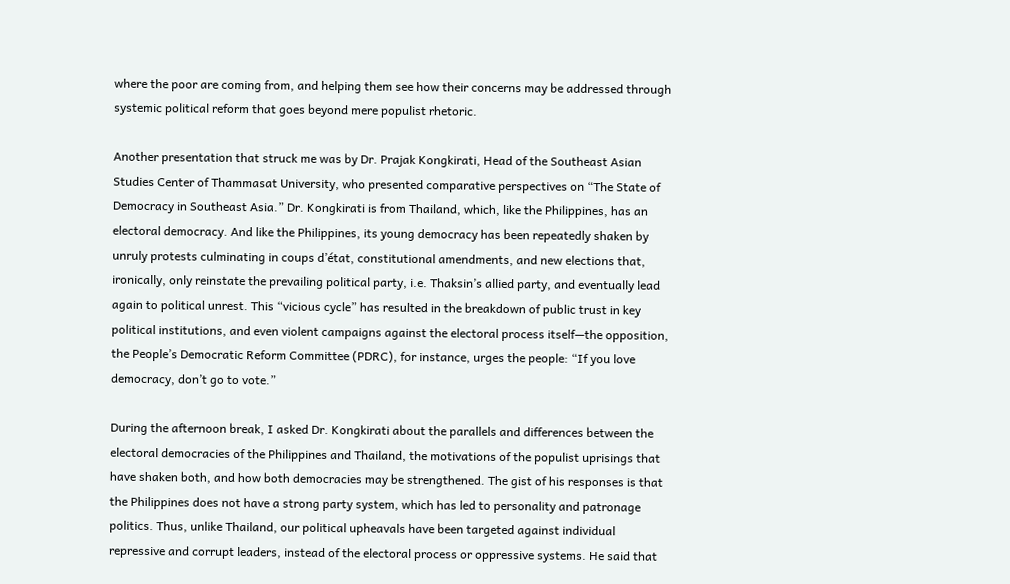where the poor are coming from, and helping them see how their concerns may be addressed through systemic political reform that goes beyond mere populist rhetoric.

Another presentation that struck me was by Dr. Prajak Kongkirati, Head of the Southeast Asian Studies Center of Thammasat University, who presented comparative perspectives on “The State of Democracy in Southeast Asia.” Dr. Kongkirati is from Thailand, which, like the Philippines, has an electoral democracy. And like the Philippines, its young democracy has been repeatedly shaken by unruly protests culminating in coups d’état, constitutional amendments, and new elections that, ironically, only reinstate the prevailing political party, i.e. Thaksin’s allied party, and eventually lead again to political unrest. This “vicious cycle” has resulted in the breakdown of public trust in key political institutions, and even violent campaigns against the electoral process itself—the opposition, the People’s Democratic Reform Committee (PDRC), for instance, urges the people: “If you love democracy, don’t go to vote.”

During the afternoon break, I asked Dr. Kongkirati about the parallels and differences between the electoral democracies of the Philippines and Thailand, the motivations of the populist uprisings that have shaken both, and how both democracies may be strengthened. The gist of his responses is that the Philippines does not have a strong party system, which has led to personality and patronage politics. Thus, unlike Thailand, our political upheavals have been targeted against individual repressive and corrupt leaders, instead of the electoral process or oppressive systems. He said that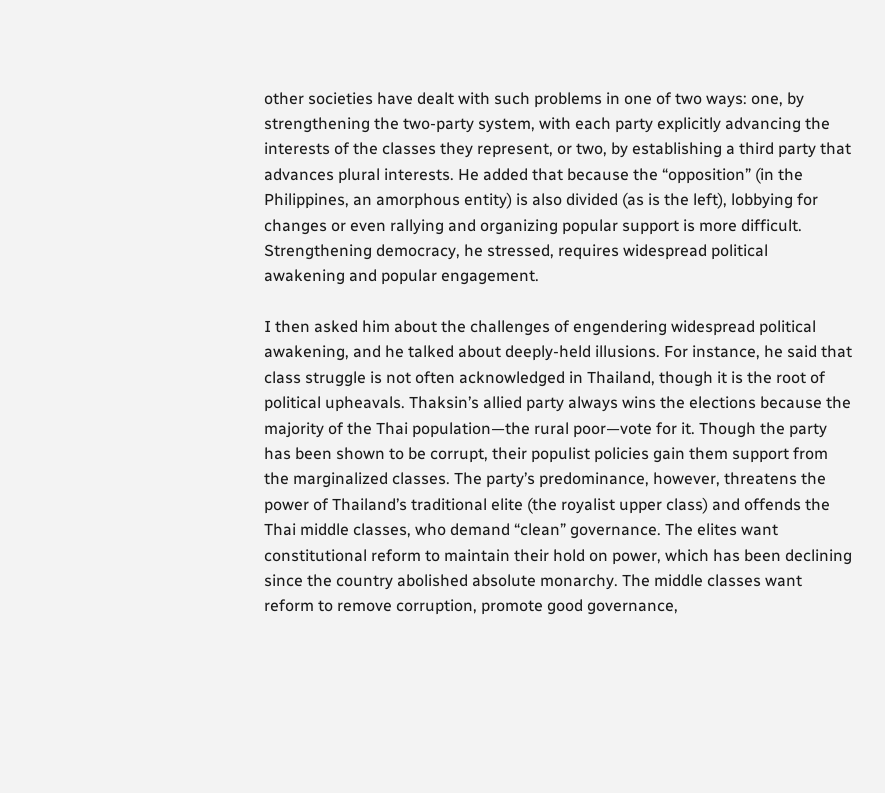other societies have dealt with such problems in one of two ways: one, by strengthening the two-party system, with each party explicitly advancing the interests of the classes they represent, or two, by establishing a third party that advances plural interests. He added that because the “opposition” (in the Philippines, an amorphous entity) is also divided (as is the left), lobbying for changes or even rallying and organizing popular support is more difficult. Strengthening democracy, he stressed, requires widespread political awakening and popular engagement.

I then asked him about the challenges of engendering widespread political awakening, and he talked about deeply-held illusions. For instance, he said that class struggle is not often acknowledged in Thailand, though it is the root of political upheavals. Thaksin’s allied party always wins the elections because the majority of the Thai population—the rural poor—vote for it. Though the party has been shown to be corrupt, their populist policies gain them support from the marginalized classes. The party’s predominance, however, threatens the power of Thailand’s traditional elite (the royalist upper class) and offends the Thai middle classes, who demand “clean” governance. The elites want constitutional reform to maintain their hold on power, which has been declining since the country abolished absolute monarchy. The middle classes want reform to remove corruption, promote good governance,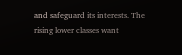and safeguard its interests. The rising lower classes want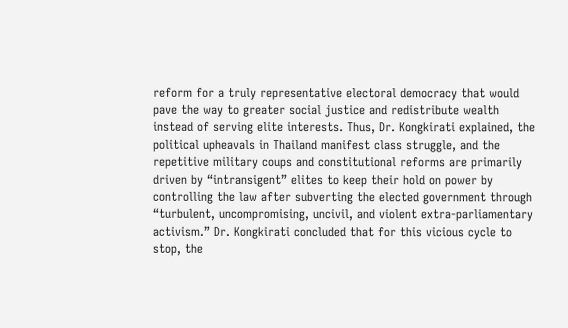reform for a truly representative electoral democracy that would pave the way to greater social justice and redistribute wealth instead of serving elite interests. Thus, Dr. Kongkirati explained, the political upheavals in Thailand manifest class struggle, and the repetitive military coups and constitutional reforms are primarily driven by “intransigent” elites to keep their hold on power by controlling the law after subverting the elected government through “turbulent, uncompromising, uncivil, and violent extra-parliamentary activism.” Dr. Kongkirati concluded that for this vicious cycle to stop, the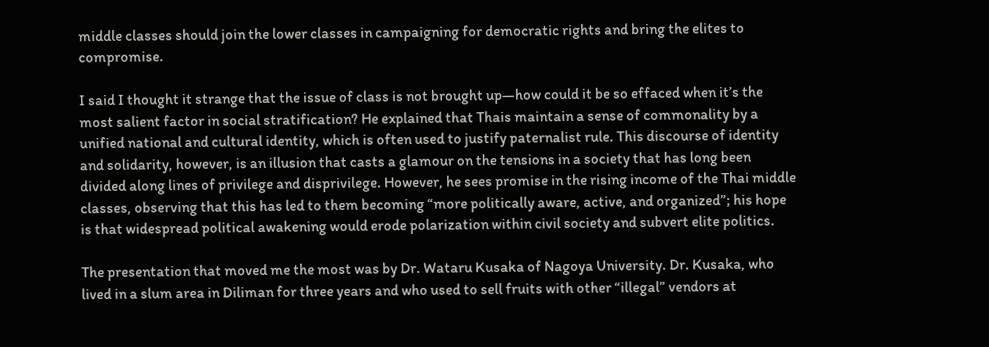middle classes should join the lower classes in campaigning for democratic rights and bring the elites to compromise.

I said I thought it strange that the issue of class is not brought up—how could it be so effaced when it’s the most salient factor in social stratification? He explained that Thais maintain a sense of commonality by a unified national and cultural identity, which is often used to justify paternalist rule. This discourse of identity and solidarity, however, is an illusion that casts a glamour on the tensions in a society that has long been divided along lines of privilege and disprivilege. However, he sees promise in the rising income of the Thai middle classes, observing that this has led to them becoming “more politically aware, active, and organized”; his hope is that widespread political awakening would erode polarization within civil society and subvert elite politics.

The presentation that moved me the most was by Dr. Wataru Kusaka of Nagoya University. Dr. Kusaka, who lived in a slum area in Diliman for three years and who used to sell fruits with other “illegal” vendors at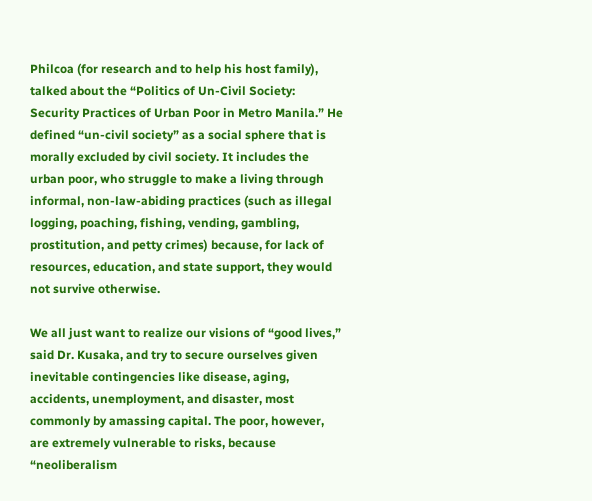Philcoa (for research and to help his host family), talked about the “Politics of Un-Civil Society: Security Practices of Urban Poor in Metro Manila.” He defined “un-civil society” as a social sphere that is morally excluded by civil society. It includes the urban poor, who struggle to make a living through informal, non-law-abiding practices (such as illegal logging, poaching, fishing, vending, gambling, prostitution, and petty crimes) because, for lack of resources, education, and state support, they would not survive otherwise.

We all just want to realize our visions of “good lives,” said Dr. Kusaka, and try to secure ourselves given inevitable contingencies like disease, aging, accidents, unemployment, and disaster, most commonly by amassing capital. The poor, however, are extremely vulnerable to risks, because “neoliberalism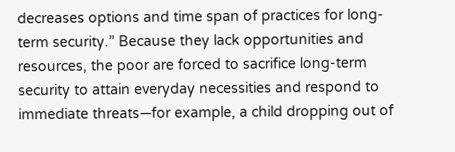decreases options and time span of practices for long-term security.” Because they lack opportunities and resources, the poor are forced to sacrifice long-term security to attain everyday necessities and respond to immediate threats—for example, a child dropping out of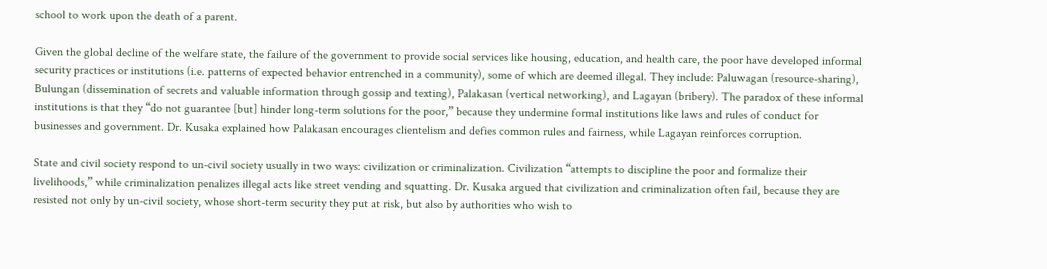school to work upon the death of a parent.

Given the global decline of the welfare state, the failure of the government to provide social services like housing, education, and health care, the poor have developed informal security practices or institutions (i.e. patterns of expected behavior entrenched in a community), some of which are deemed illegal. They include: Paluwagan (resource-sharing), Bulungan (dissemination of secrets and valuable information through gossip and texting), Palakasan (vertical networking), and Lagayan (bribery). The paradox of these informal institutions is that they “do not guarantee [but] hinder long-term solutions for the poor,” because they undermine formal institutions like laws and rules of conduct for businesses and government. Dr. Kusaka explained how Palakasan encourages clientelism and defies common rules and fairness, while Lagayan reinforces corruption.

State and civil society respond to un-civil society usually in two ways: civilization or criminalization. Civilization “attempts to discipline the poor and formalize their livelihoods,” while criminalization penalizes illegal acts like street vending and squatting. Dr. Kusaka argued that civilization and criminalization often fail, because they are resisted not only by un-civil society, whose short-term security they put at risk, but also by authorities who wish to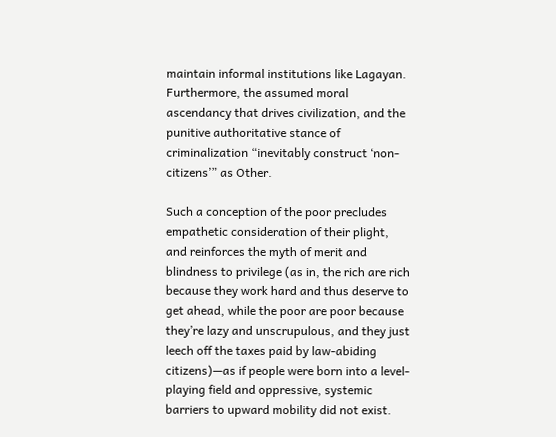maintain informal institutions like Lagayan. Furthermore, the assumed moral ascendancy that drives civilization, and the punitive authoritative stance of criminalization “inevitably construct ‘non-citizens’” as Other.

Such a conception of the poor precludes empathetic consideration of their plight, and reinforces the myth of merit and blindness to privilege (as in, the rich are rich because they work hard and thus deserve to get ahead, while the poor are poor because they’re lazy and unscrupulous, and they just leech off the taxes paid by law-abiding citizens)—as if people were born into a level-playing field and oppressive, systemic barriers to upward mobility did not exist.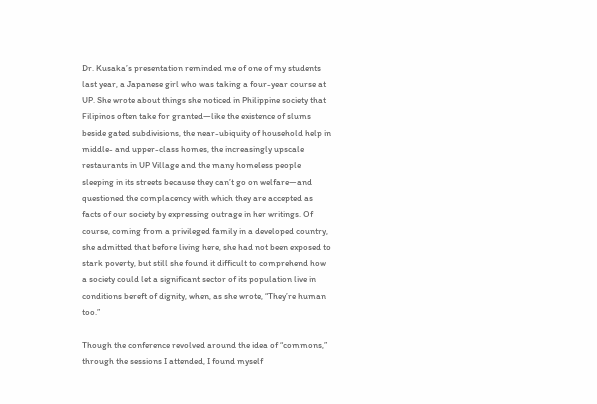Dr. Kusaka’s presentation reminded me of one of my students last year, a Japanese girl who was taking a four-year course at UP. She wrote about things she noticed in Philippine society that Filipinos often take for granted—like the existence of slums beside gated subdivisions, the near-ubiquity of household help in middle- and upper-class homes, the increasingly upscale restaurants in UP Village and the many homeless people sleeping in its streets because they can’t go on welfare—and questioned the complacency with which they are accepted as facts of our society by expressing outrage in her writings. Of course, coming from a privileged family in a developed country, she admitted that before living here, she had not been exposed to stark poverty, but still she found it difficult to comprehend how a society could let a significant sector of its population live in conditions bereft of dignity, when, as she wrote, “They’re human too.”

Though the conference revolved around the idea of “commons,” through the sessions I attended, I found myself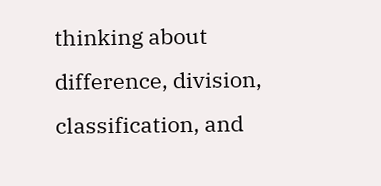thinking about difference, division, classification, and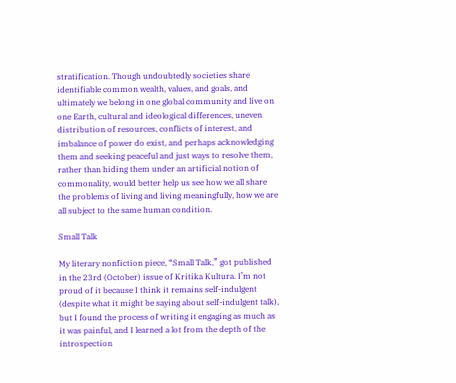stratification. Though undoubtedly societies share identifiable common wealth, values, and goals, and ultimately we belong in one global community and live on one Earth, cultural and ideological differences, uneven distribution of resources, conflicts of interest, and imbalance of power do exist, and perhaps acknowledging them and seeking peaceful and just ways to resolve them, rather than hiding them under an artificial notion of commonality, would better help us see how we all share the problems of living and living meaningfully, how we are all subject to the same human condition.

Small Talk

My literary nonfiction piece, “Small Talk,” got published in the 23rd (October) issue of Kritika Kultura. I’m not proud of it because I think it remains self-indulgent (despite what it might be saying about self-indulgent talk), but I found the process of writing it engaging as much as it was painful, and I learned a lot from the depth of the introspection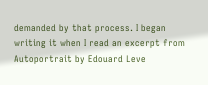demanded by that process. I began writing it when I read an excerpt from Autoportrait by Edouard Leve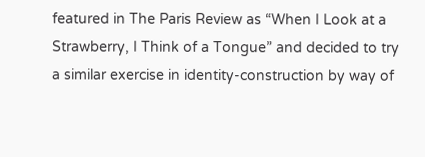featured in The Paris Review as “When I Look at a Strawberry, I Think of a Tongue” and decided to try a similar exercise in identity-construction by way of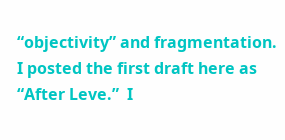“objectivity” and fragmentation. I posted the first draft here as “After Leve.”  I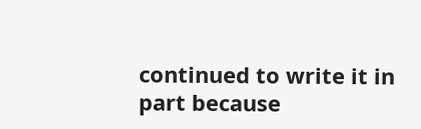continued to write it in part because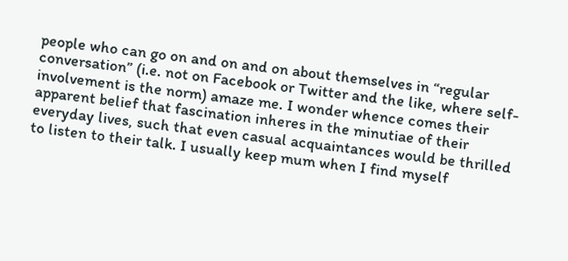people who can go on and on and on about themselves in “regular conversation” (i.e. not on Facebook or Twitter and the like, where self-involvement is the norm) amaze me. I wonder whence comes their apparent belief that fascination inheres in the minutiae of their everyday lives, such that even casual acquaintances would be thrilled to listen to their talk. I usually keep mum when I find myself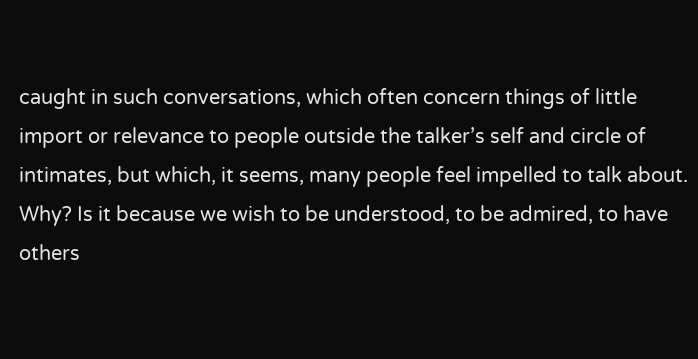caught in such conversations, which often concern things of little import or relevance to people outside the talker’s self and circle of intimates, but which, it seems, many people feel impelled to talk about. Why? Is it because we wish to be understood, to be admired, to have others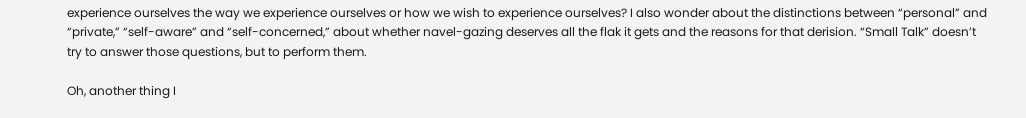experience ourselves the way we experience ourselves or how we wish to experience ourselves? I also wonder about the distinctions between “personal” and “private,” “self-aware” and “self-concerned,” about whether navel-gazing deserves all the flak it gets and the reasons for that derision. “Small Talk” doesn’t try to answer those questions, but to perform them.

Oh, another thing I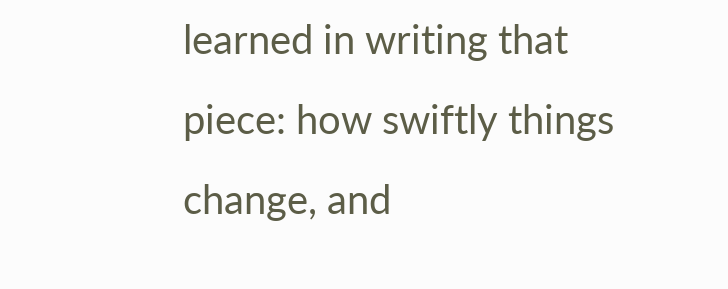learned in writing that piece: how swiftly things change, and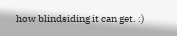how blindsiding it can get. :)